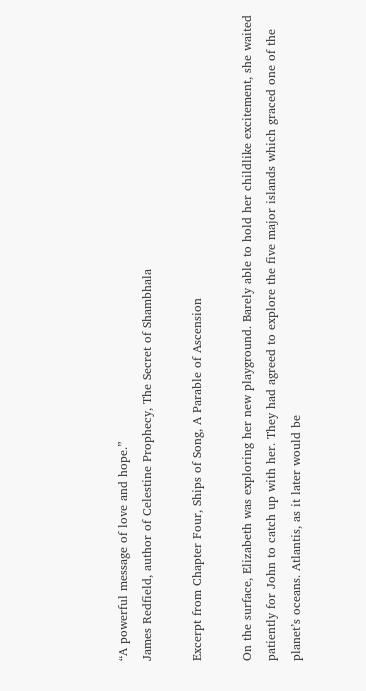“A powerful message of love and hope.”
James Redfield, author of Celestine Prophecy, The Secret of Shambhala

Excerpt from Chapter Four, Ships of Song, A Parable of Ascension

On the surface, Elizabeth was exploring her new playground. Barely able to hold her childlike excitement, she waited patiently for John to catch up with her. They had agreed to explore the five major islands which graced one of the planet’s oceans. Atlantis, as it later would be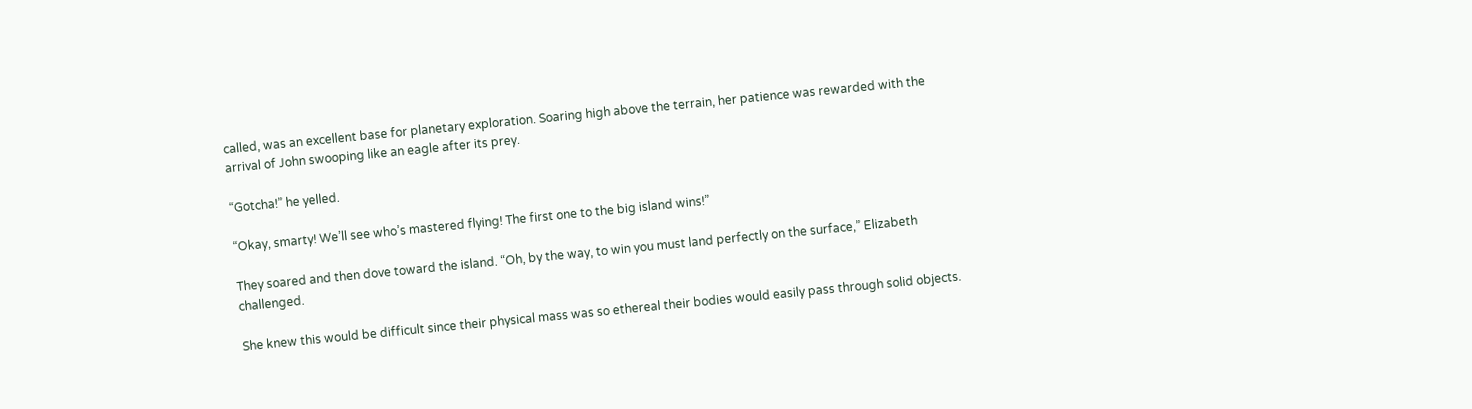called, was an excellent base for planetary exploration. Soaring high above the terrain, her patience was rewarded with the arrival of John swooping like an eagle after its prey.

“Gotcha!” he yelled.

“Okay, smarty! We’ll see who’s mastered flying! The first one to the big island wins!”

They soared and then dove toward the island. “Oh, by the way, to win you must land perfectly on the surface,” Elizabeth challenged.

She knew this would be difficult since their physical mass was so ethereal their bodies would easily pass through solid objects.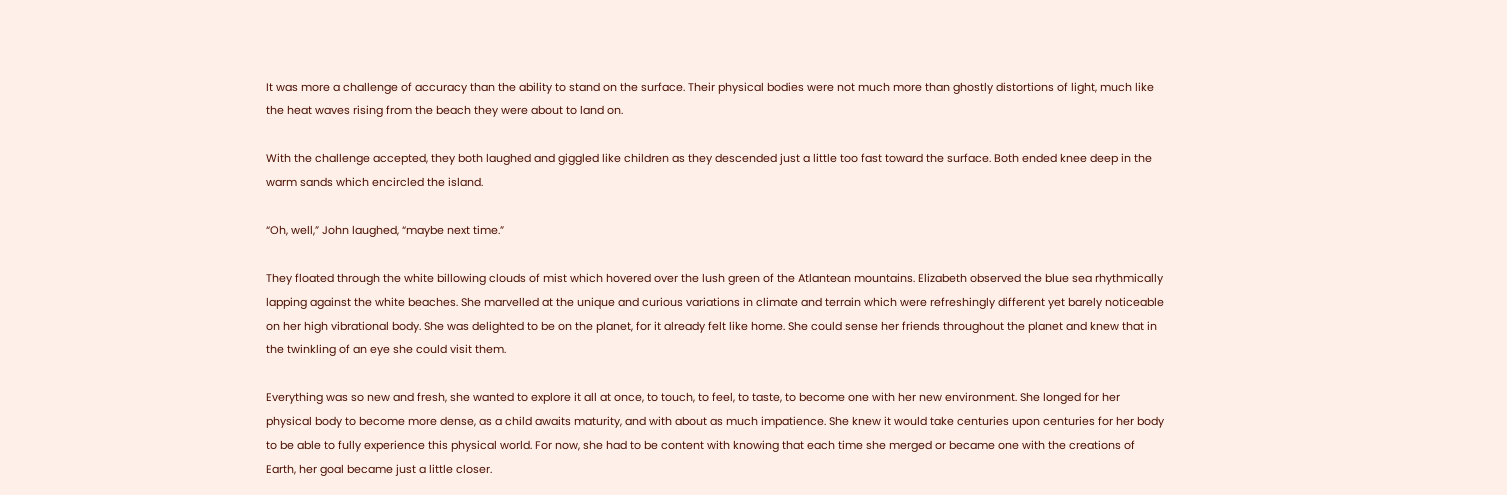It was more a challenge of accuracy than the ability to stand on the surface. Their physical bodies were not much more than ghostly distortions of light, much like the heat waves rising from the beach they were about to land on.

With the challenge accepted, they both laughed and giggled like children as they descended just a little too fast toward the surface. Both ended knee deep in the warm sands which encircled the island.

“Oh, well,” John laughed, “maybe next time.”

They floated through the white billowing clouds of mist which hovered over the lush green of the Atlantean mountains. Elizabeth observed the blue sea rhythmically lapping against the white beaches. She marvelled at the unique and curious variations in climate and terrain which were refreshingly different yet barely noticeable on her high vibrational body. She was delighted to be on the planet, for it already felt like home. She could sense her friends throughout the planet and knew that in the twinkling of an eye she could visit them.

Everything was so new and fresh, she wanted to explore it all at once, to touch, to feel, to taste, to become one with her new environment. She longed for her physical body to become more dense, as a child awaits maturity, and with about as much impatience. She knew it would take centuries upon centuries for her body to be able to fully experience this physical world. For now, she had to be content with knowing that each time she merged or became one with the creations of Earth, her goal became just a little closer.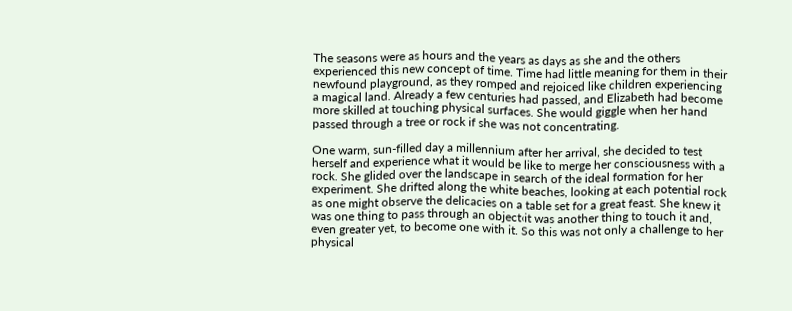The seasons were as hours and the years as days as she and the others experienced this new concept of time. Time had little meaning for them in their newfound playground, as they romped and rejoiced like children experiencing a magical land. Already a few centuries had passed, and Elizabeth had become more skilled at touching physical surfaces. She would giggle when her hand passed through a tree or rock if she was not concentrating.

One warm, sun-filled day a millennium after her arrival, she decided to test herself and experience what it would be like to merge her consciousness with a rock. She glided over the landscape in search of the ideal formation for her experiment. She drifted along the white beaches, looking at each potential rock as one might observe the delicacies on a table set for a great feast. She knew it was one thing to pass through an object‹it was another thing to touch it and, even greater yet, to become one with it. So this was not only a challenge to her physical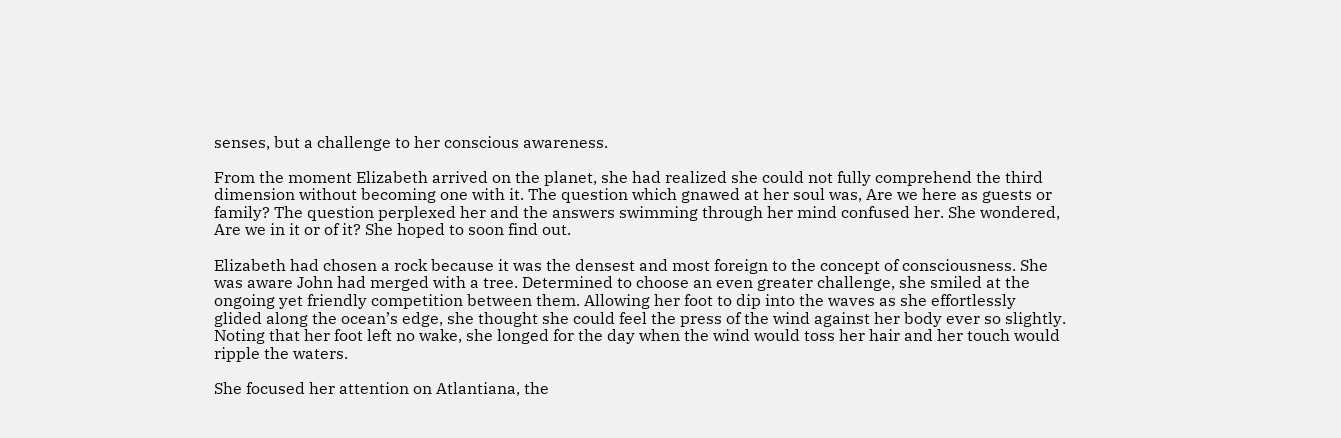senses, but a challenge to her conscious awareness.

From the moment Elizabeth arrived on the planet, she had realized she could not fully comprehend the third dimension without becoming one with it. The question which gnawed at her soul was, Are we here as guests or family? The question perplexed her and the answers swimming through her mind confused her. She wondered, Are we in it or of it? She hoped to soon find out.

Elizabeth had chosen a rock because it was the densest and most foreign to the concept of consciousness. She was aware John had merged with a tree. Determined to choose an even greater challenge, she smiled at the ongoing yet friendly competition between them. Allowing her foot to dip into the waves as she effortlessly glided along the ocean’s edge, she thought she could feel the press of the wind against her body ever so slightly. Noting that her foot left no wake, she longed for the day when the wind would toss her hair and her touch would ripple the waters.

She focused her attention on Atlantiana, the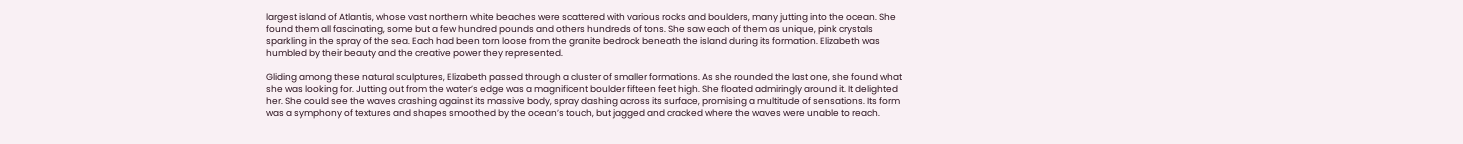largest island of Atlantis, whose vast northern white beaches were scattered with various rocks and boulders, many jutting into the ocean. She found them all fascinating, some but a few hundred pounds and others hundreds of tons. She saw each of them as unique, pink crystals sparkling in the spray of the sea. Each had been torn loose from the granite bedrock beneath the island during its formation. Elizabeth was humbled by their beauty and the creative power they represented.

Gliding among these natural sculptures, Elizabeth passed through a cluster of smaller formations. As she rounded the last one, she found what she was looking for. Jutting out from the water’s edge was a magnificent boulder fifteen feet high. She floated admiringly around it. It delighted her. She could see the waves crashing against its massive body, spray dashing across its surface, promising a multitude of sensations. Its form was a symphony of textures and shapes smoothed by the ocean’s touch, but jagged and cracked where the waves were unable to reach.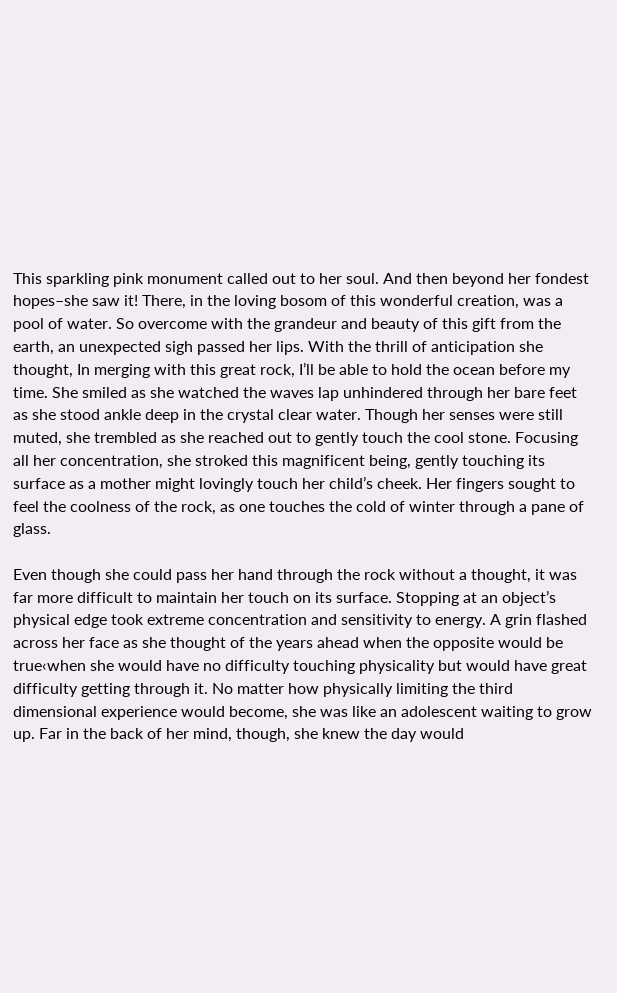This sparkling pink monument called out to her soul. And then beyond her fondest hopes–she saw it! There, in the loving bosom of this wonderful creation, was a pool of water. So overcome with the grandeur and beauty of this gift from the earth, an unexpected sigh passed her lips. With the thrill of anticipation she thought, In merging with this great rock, I’ll be able to hold the ocean before my time. She smiled as she watched the waves lap unhindered through her bare feet as she stood ankle deep in the crystal clear water. Though her senses were still muted, she trembled as she reached out to gently touch the cool stone. Focusing all her concentration, she stroked this magnificent being, gently touching its surface as a mother might lovingly touch her child’s cheek. Her fingers sought to feel the coolness of the rock, as one touches the cold of winter through a pane of glass.

Even though she could pass her hand through the rock without a thought, it was far more difficult to maintain her touch on its surface. Stopping at an object’s physical edge took extreme concentration and sensitivity to energy. A grin flashed across her face as she thought of the years ahead when the opposite would be true‹when she would have no difficulty touching physicality but would have great difficulty getting through it. No matter how physically limiting the third dimensional experience would become, she was like an adolescent waiting to grow up. Far in the back of her mind, though, she knew the day would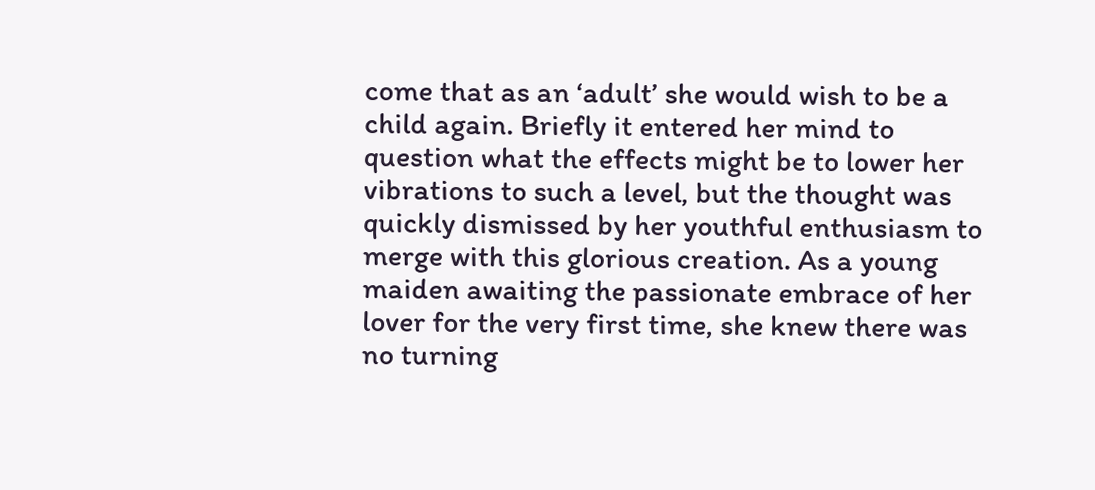come that as an ‘adult’ she would wish to be a child again. Briefly it entered her mind to question what the effects might be to lower her vibrations to such a level, but the thought was quickly dismissed by her youthful enthusiasm to merge with this glorious creation. As a young maiden awaiting the passionate embrace of her lover for the very first time, she knew there was no turning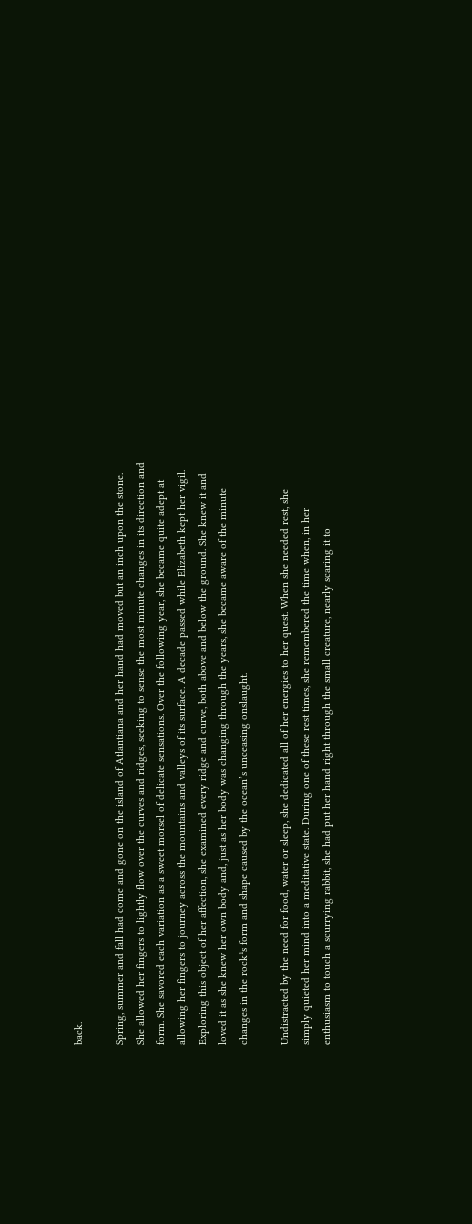back.

Spring, summer and fall had come and gone on the island of Atlantiana and her hand had moved but an inch upon the stone. She allowed her fingers to lightly flow over the curves and ridges, seeking to sense the most minute changes in its direction and form. She savored each variation as a sweet morsel of delicate sensations. Over the following year, she became quite adept at allowing her fingers to journey across the mountains and valleys of its surface. A decade passed while Elizabeth kept her vigil. Exploring this object of her affection, she examined every ridge and curve, both above and below the ground. She knew it and loved it as she knew her own body and, just as her body was changing through the years, she became aware of the minute changes in the rock¹s form and shape caused by the ocean’s unceasing onslaught.

Undistracted by the need for food, water or sleep, she dedicated all of her energies to her quest. When she needed rest, she simply quieted her mind into a meditative state. During one of these rest times, she remembered the time when, in her enthusiasm to touch a scurrying rabbit, she had put her hand right through the small creature, nearly scaring it to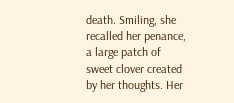death. Smiling, she recalled her penance, a large patch of sweet clover created by her thoughts. Her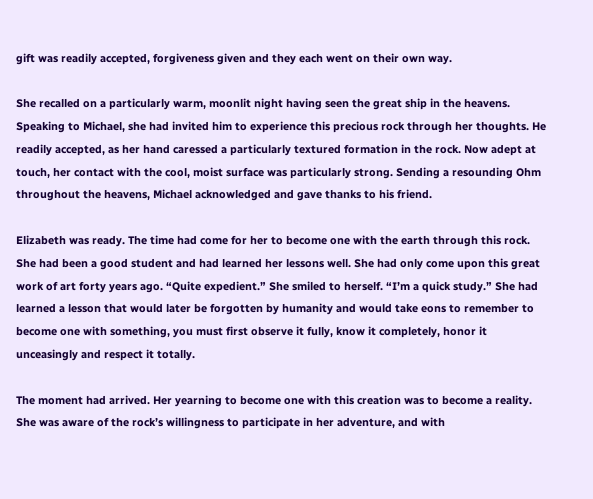gift was readily accepted, forgiveness given and they each went on their own way.

She recalled on a particularly warm, moonlit night having seen the great ship in the heavens. Speaking to Michael, she had invited him to experience this precious rock through her thoughts. He readily accepted, as her hand caressed a particularly textured formation in the rock. Now adept at touch, her contact with the cool, moist surface was particularly strong. Sending a resounding Ohm throughout the heavens, Michael acknowledged and gave thanks to his friend.

Elizabeth was ready. The time had come for her to become one with the earth through this rock. She had been a good student and had learned her lessons well. She had only come upon this great work of art forty years ago. “Quite expedient.” She smiled to herself. “I’m a quick study.” She had learned a lesson that would later be forgotten by humanity and would take eons to remember to become one with something, you must first observe it fully, know it completely, honor it unceasingly and respect it totally.

The moment had arrived. Her yearning to become one with this creation was to become a reality. She was aware of the rock’s willingness to participate in her adventure, and with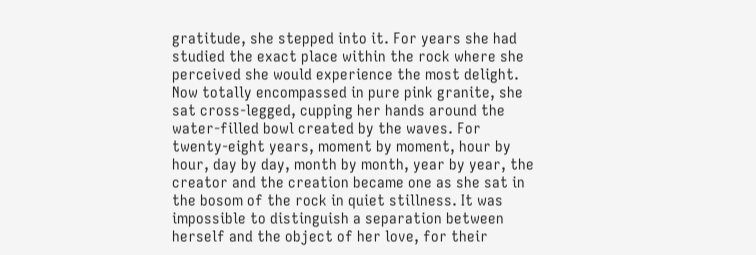gratitude, she stepped into it. For years she had studied the exact place within the rock where she perceived she would experience the most delight. Now totally encompassed in pure pink granite, she sat cross-legged, cupping her hands around the water-filled bowl created by the waves. For twenty-eight years, moment by moment, hour by hour, day by day, month by month, year by year, the creator and the creation became one as she sat in the bosom of the rock in quiet stillness. It was impossible to distinguish a separation between herself and the object of her love, for their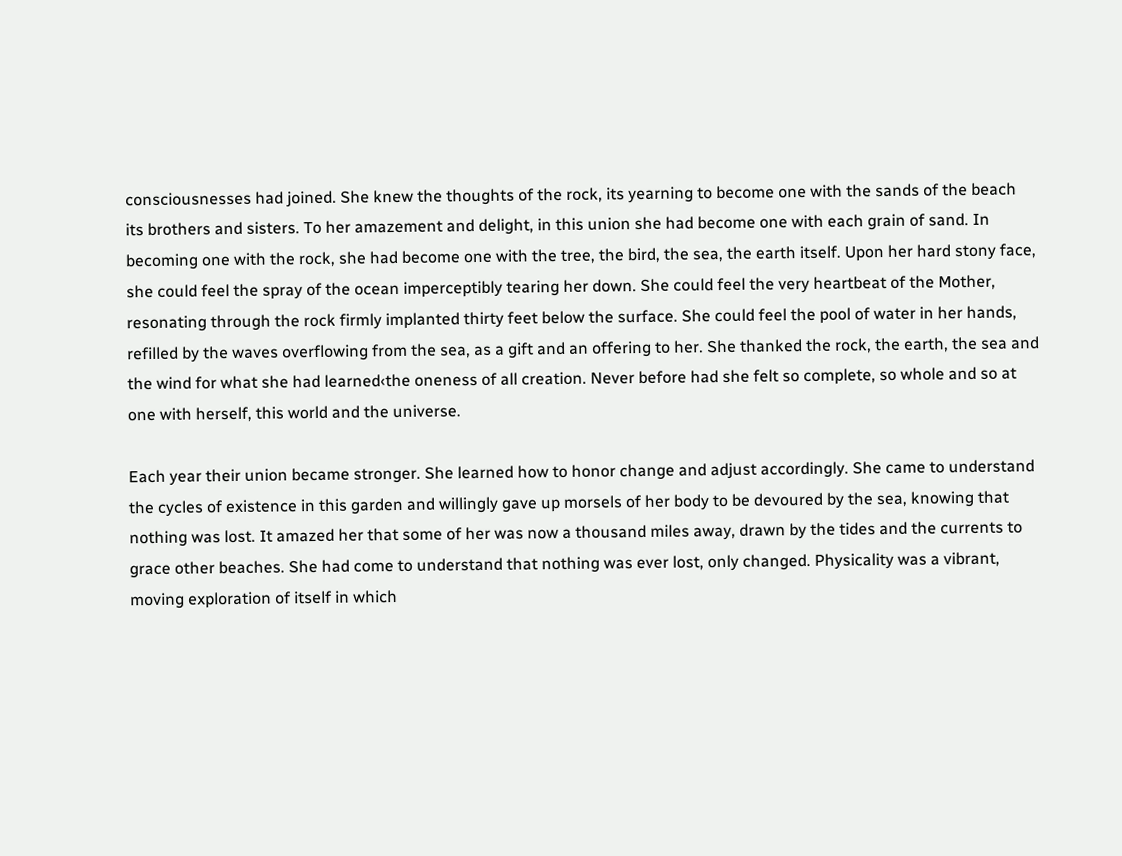consciousnesses had joined. She knew the thoughts of the rock, its yearning to become one with the sands of the beach its brothers and sisters. To her amazement and delight, in this union she had become one with each grain of sand. In becoming one with the rock, she had become one with the tree, the bird, the sea, the earth itself. Upon her hard stony face, she could feel the spray of the ocean imperceptibly tearing her down. She could feel the very heartbeat of the Mother, resonating through the rock firmly implanted thirty feet below the surface. She could feel the pool of water in her hands, refilled by the waves overflowing from the sea, as a gift and an offering to her. She thanked the rock, the earth, the sea and the wind for what she had learned‹the oneness of all creation. Never before had she felt so complete, so whole and so at one with herself, this world and the universe.

Each year their union became stronger. She learned how to honor change and adjust accordingly. She came to understand the cycles of existence in this garden and willingly gave up morsels of her body to be devoured by the sea, knowing that nothing was lost. It amazed her that some of her was now a thousand miles away, drawn by the tides and the currents to grace other beaches. She had come to understand that nothing was ever lost, only changed. Physicality was a vibrant, moving exploration of itself in which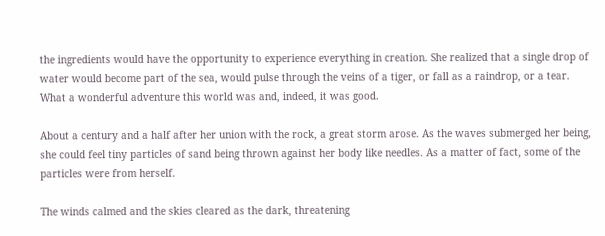the ingredients would have the opportunity to experience everything in creation. She realized that a single drop of water would become part of the sea, would pulse through the veins of a tiger, or fall as a raindrop, or a tear. What a wonderful adventure this world was and, indeed, it was good.

About a century and a half after her union with the rock, a great storm arose. As the waves submerged her being, she could feel tiny particles of sand being thrown against her body like needles. As a matter of fact, some of the particles were from herself.

The winds calmed and the skies cleared as the dark, threatening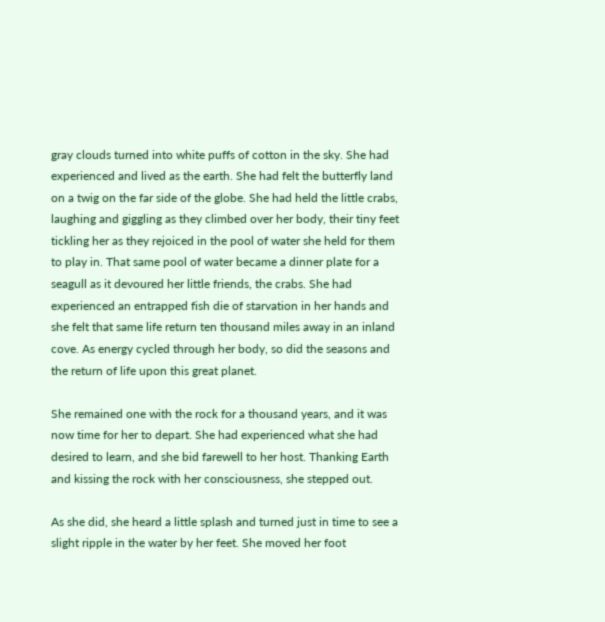gray clouds turned into white puffs of cotton in the sky. She had experienced and lived as the earth. She had felt the butterfly land on a twig on the far side of the globe. She had held the little crabs, laughing and giggling as they climbed over her body, their tiny feet tickling her as they rejoiced in the pool of water she held for them to play in. That same pool of water became a dinner plate for a seagull as it devoured her little friends, the crabs. She had experienced an entrapped fish die of starvation in her hands and she felt that same life return ten thousand miles away in an inland cove. As energy cycled through her body, so did the seasons and the return of life upon this great planet.

She remained one with the rock for a thousand years, and it was now time for her to depart. She had experienced what she had desired to learn, and she bid farewell to her host. Thanking Earth and kissing the rock with her consciousness, she stepped out.

As she did, she heard a little splash and turned just in time to see a slight ripple in the water by her feet. She moved her foot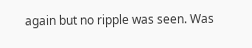again but no ripple was seen. Was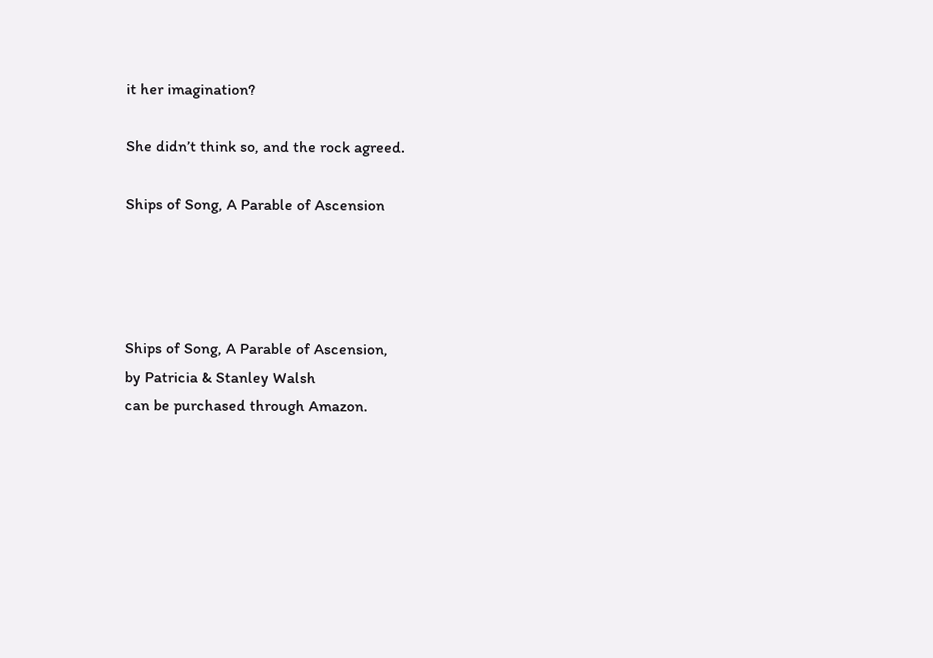it her imagination?

She didn’t think so, and the rock agreed.

Ships of Song, A Parable of Ascension




Ships of Song, A Parable of Ascension,
by Patricia & Stanley Walsh
can be purchased through Amazon.